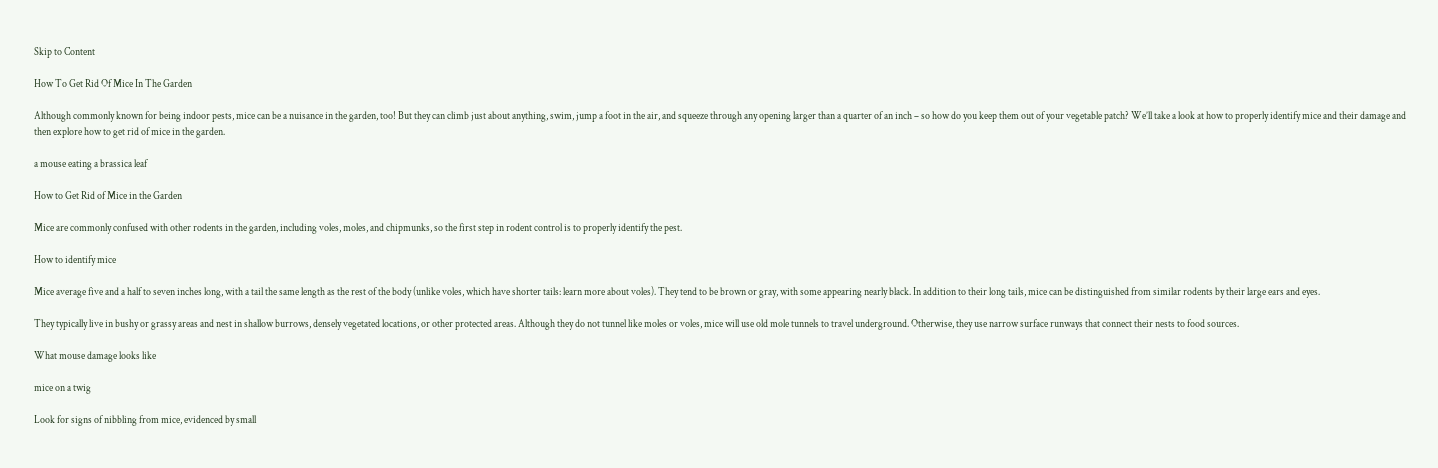Skip to Content

How To Get Rid Of Mice In The Garden

Although commonly known for being indoor pests, mice can be a nuisance in the garden, too! But they can climb just about anything, swim, jump a foot in the air, and squeeze through any opening larger than a quarter of an inch – so how do you keep them out of your vegetable patch? We’ll take a look at how to properly identify mice and their damage and then explore how to get rid of mice in the garden.

a mouse eating a brassica leaf

How to Get Rid of Mice in the Garden

Mice are commonly confused with other rodents in the garden, including voles, moles, and chipmunks, so the first step in rodent control is to properly identify the pest.

How to identify mice

Mice average five and a half to seven inches long, with a tail the same length as the rest of the body (unlike voles, which have shorter tails: learn more about voles). They tend to be brown or gray, with some appearing nearly black. In addition to their long tails, mice can be distinguished from similar rodents by their large ears and eyes.

They typically live in bushy or grassy areas and nest in shallow burrows, densely vegetated locations, or other protected areas. Although they do not tunnel like moles or voles, mice will use old mole tunnels to travel underground. Otherwise, they use narrow surface runways that connect their nests to food sources.

What mouse damage looks like

mice on a twig

Look for signs of nibbling from mice, evidenced by small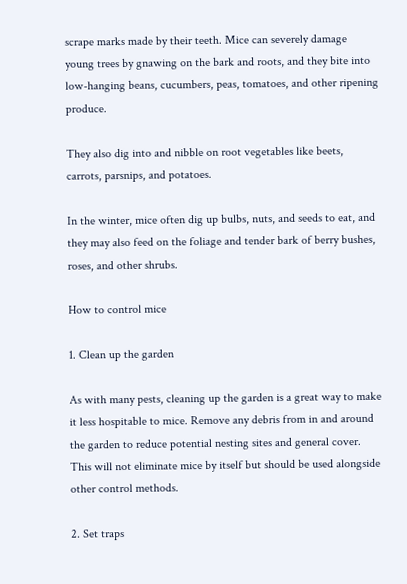scrape marks made by their teeth. Mice can severely damage young trees by gnawing on the bark and roots, and they bite into low-hanging beans, cucumbers, peas, tomatoes, and other ripening produce.

They also dig into and nibble on root vegetables like beets, carrots, parsnips, and potatoes.

In the winter, mice often dig up bulbs, nuts, and seeds to eat, and they may also feed on the foliage and tender bark of berry bushes, roses, and other shrubs.

How to control mice

1. Clean up the garden

As with many pests, cleaning up the garden is a great way to make it less hospitable to mice. Remove any debris from in and around the garden to reduce potential nesting sites and general cover. This will not eliminate mice by itself but should be used alongside other control methods.

2. Set traps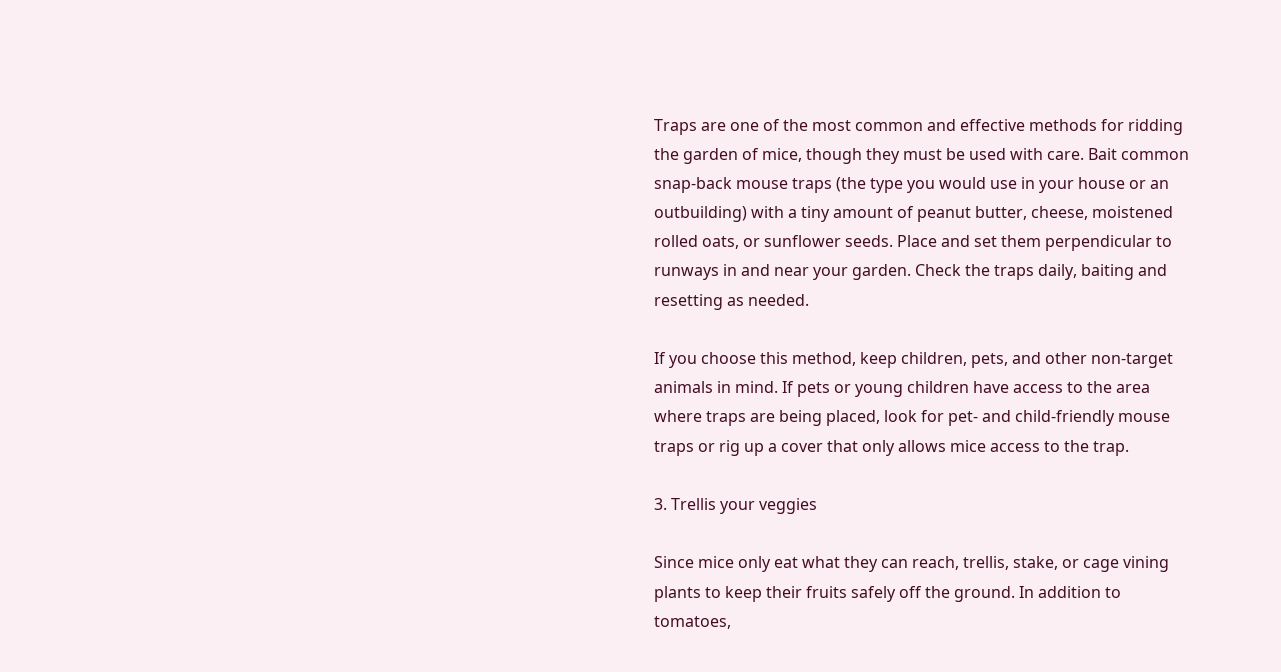Traps are one of the most common and effective methods for ridding the garden of mice, though they must be used with care. Bait common snap-back mouse traps (the type you would use in your house or an outbuilding) with a tiny amount of peanut butter, cheese, moistened rolled oats, or sunflower seeds. Place and set them perpendicular to runways in and near your garden. Check the traps daily, baiting and resetting as needed.

If you choose this method, keep children, pets, and other non-target animals in mind. If pets or young children have access to the area where traps are being placed, look for pet- and child-friendly mouse traps or rig up a cover that only allows mice access to the trap.

3. Trellis your veggies

Since mice only eat what they can reach, trellis, stake, or cage vining plants to keep their fruits safely off the ground. In addition to tomatoes,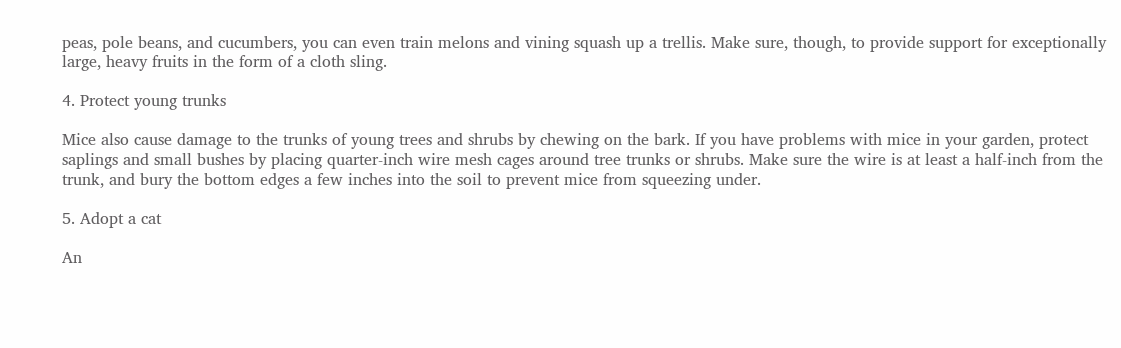peas, pole beans, and cucumbers, you can even train melons and vining squash up a trellis. Make sure, though, to provide support for exceptionally large, heavy fruits in the form of a cloth sling.

4. Protect young trunks

Mice also cause damage to the trunks of young trees and shrubs by chewing on the bark. If you have problems with mice in your garden, protect saplings and small bushes by placing quarter-inch wire mesh cages around tree trunks or shrubs. Make sure the wire is at least a half-inch from the trunk, and bury the bottom edges a few inches into the soil to prevent mice from squeezing under.

5. Adopt a cat

An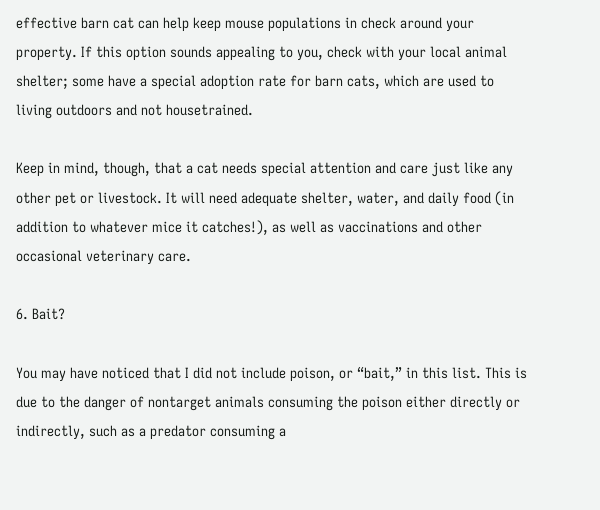effective barn cat can help keep mouse populations in check around your property. If this option sounds appealing to you, check with your local animal shelter; some have a special adoption rate for barn cats, which are used to living outdoors and not housetrained.

Keep in mind, though, that a cat needs special attention and care just like any other pet or livestock. It will need adequate shelter, water, and daily food (in addition to whatever mice it catches!), as well as vaccinations and other occasional veterinary care.

6. Bait?

You may have noticed that I did not include poison, or “bait,” in this list. This is due to the danger of nontarget animals consuming the poison either directly or indirectly, such as a predator consuming a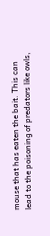mouse that has eaten the bait. This can lead to the poisoning of predators like owls,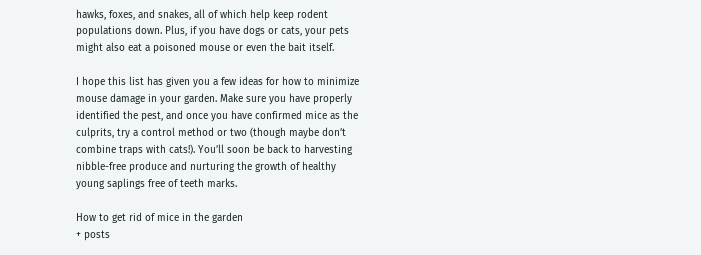hawks, foxes, and snakes, all of which help keep rodent populations down. Plus, if you have dogs or cats, your pets might also eat a poisoned mouse or even the bait itself.

I hope this list has given you a few ideas for how to minimize mouse damage in your garden. Make sure you have properly identified the pest, and once you have confirmed mice as the culprits, try a control method or two (though maybe don’t combine traps with cats!). You’ll soon be back to harvesting nibble-free produce and nurturing the growth of healthy young saplings free of teeth marks.

How to get rid of mice in the garden
+ posts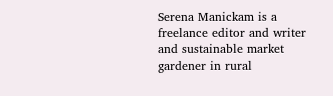Serena Manickam is a freelance editor and writer and sustainable market gardener in rural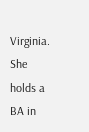Virginia. She holds a BA in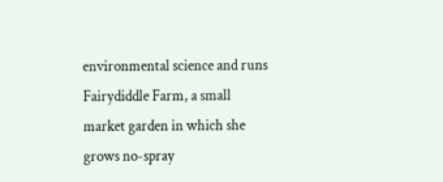environmental science and runs Fairydiddle Farm, a small market garden in which she grows no-spray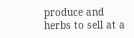produce and herbs to sell at a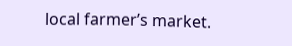local farmer’s market.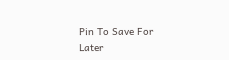Pin To Save For Later